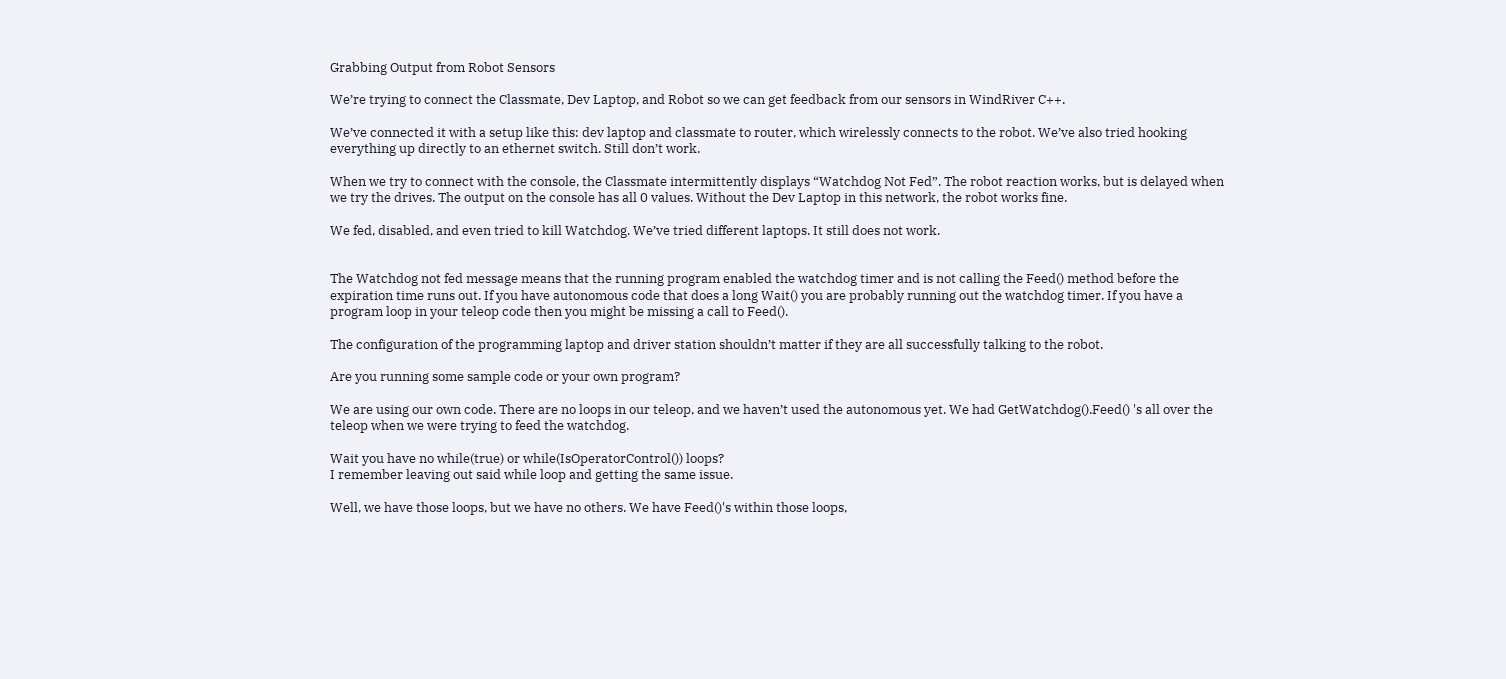Grabbing Output from Robot Sensors

We’re trying to connect the Classmate, Dev Laptop, and Robot so we can get feedback from our sensors in WindRiver C++.

We’ve connected it with a setup like this: dev laptop and classmate to router, which wirelessly connects to the robot. We’ve also tried hooking everything up directly to an ethernet switch. Still don’t work.

When we try to connect with the console, the Classmate intermittently displays “Watchdog Not Fed”. The robot reaction works, but is delayed when we try the drives. The output on the console has all 0 values. Without the Dev Laptop in this network, the robot works fine.

We fed, disabled, and even tried to kill Watchdog. We’ve tried different laptops. It still does not work.


The Watchdog not fed message means that the running program enabled the watchdog timer and is not calling the Feed() method before the expiration time runs out. If you have autonomous code that does a long Wait() you are probably running out the watchdog timer. If you have a program loop in your teleop code then you might be missing a call to Feed().

The configuration of the programming laptop and driver station shouldn’t matter if they are all successfully talking to the robot.

Are you running some sample code or your own program?

We are using our own code. There are no loops in our teleop, and we haven’t used the autonomous yet. We had GetWatchdog().Feed() 's all over the teleop when we were trying to feed the watchdog.

Wait you have no while(true) or while(IsOperatorControl()) loops?
I remember leaving out said while loop and getting the same issue.

Well, we have those loops, but we have no others. We have Feed()'s within those loops,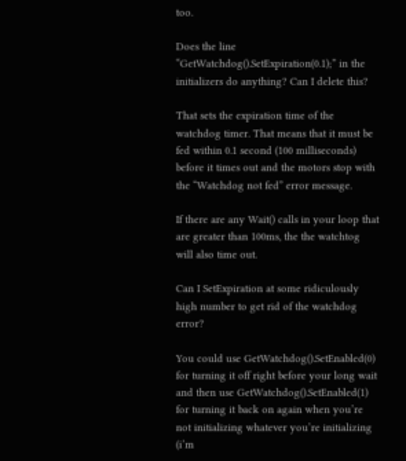too.

Does the line “GetWatchdog().SetExpiration(0.1);” in the initializers do anything? Can I delete this?

That sets the expiration time of the watchdog timer. That means that it must be fed within 0.1 second (100 milliseconds) before it times out and the motors stop with the “Watchdog not fed” error message.

If there are any Wait() calls in your loop that are greater than 100ms, the the watchtog will also time out.

Can I SetExpiration at some ridiculously high number to get rid of the watchdog error?

You could use GetWatchdog().SetEnabled(0) for turning it off right before your long wait and then use GetWatchdog().SetEnabled(1) for turning it back on again when you’re not initializing whatever you’re initializing (i’m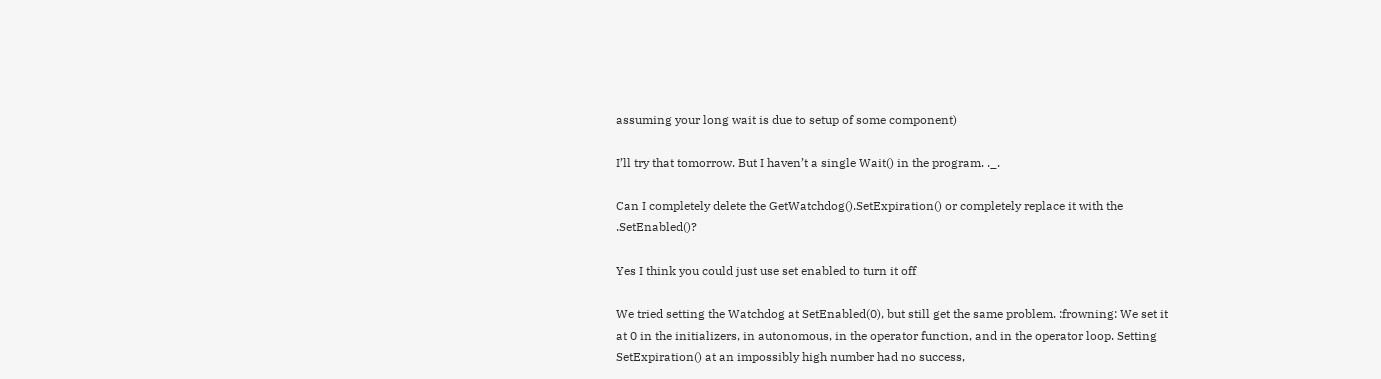assuming your long wait is due to setup of some component)

I’ll try that tomorrow. But I haven’t a single Wait() in the program. ._.

Can I completely delete the GetWatchdog().SetExpiration() or completely replace it with the .SetEnabled()?

Yes I think you could just use set enabled to turn it off

We tried setting the Watchdog at SetEnabled(0), but still get the same problem. :frowning: We set it at 0 in the initializers, in autonomous, in the operator function, and in the operator loop. Setting SetExpiration() at an impossibly high number had no success,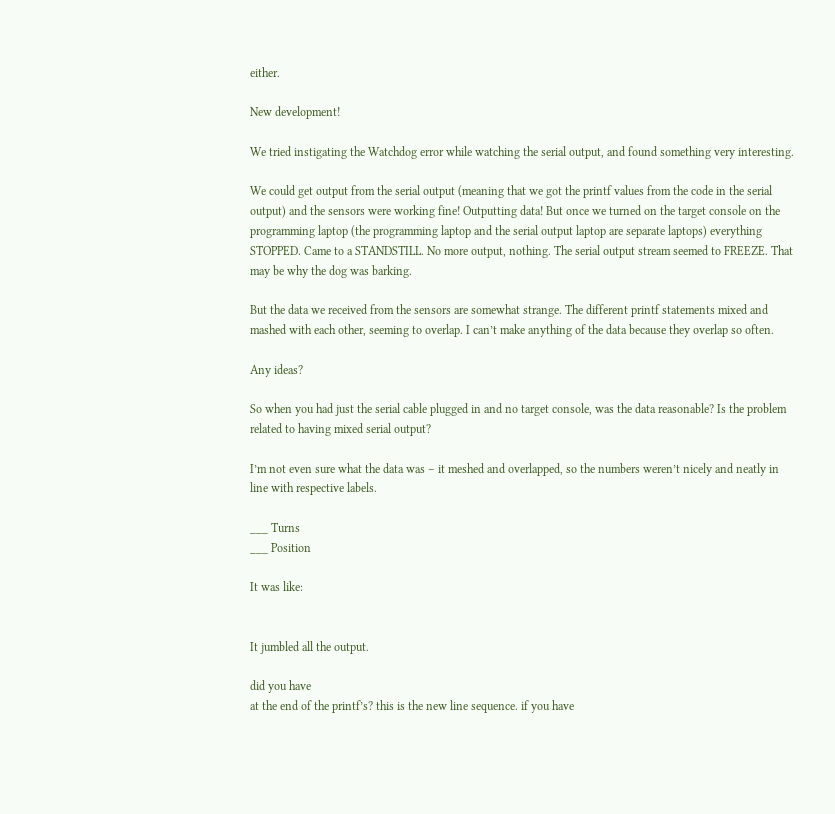either.

New development!

We tried instigating the Watchdog error while watching the serial output, and found something very interesting.

We could get output from the serial output (meaning that we got the printf values from the code in the serial output) and the sensors were working fine! Outputting data! But once we turned on the target console on the programming laptop (the programming laptop and the serial output laptop are separate laptops) everything STOPPED. Came to a STANDSTILL. No more output, nothing. The serial output stream seemed to FREEZE. That may be why the dog was barking.

But the data we received from the sensors are somewhat strange. The different printf statements mixed and mashed with each other, seeming to overlap. I can’t make anything of the data because they overlap so often.

Any ideas?

So when you had just the serial cable plugged in and no target console, was the data reasonable? Is the problem related to having mixed serial output?

I’m not even sure what the data was – it meshed and overlapped, so the numbers weren’t nicely and neatly in line with respective labels.

___ Turns
___ Position

It was like:


It jumbled all the output.

did you have
at the end of the printf’s? this is the new line sequence. if you have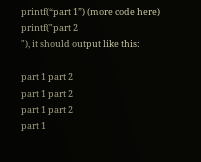printf(“part 1”) (more code here) printf("part 2
"), it should output like this:

part 1 part 2
part 1 part 2
part 1 part 2
part 1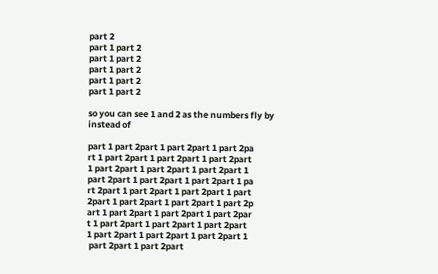part 2
part 1 part 2
part 1 part 2
part 1 part 2
part 1 part 2
part 1 part 2

so you can see 1 and 2 as the numbers fly by instead of

part 1 part 2part 1 part 2part 1 part 2pa
rt 1 part 2part 1 part 2part 1 part 2part
1 part 2part 1 part 2part 1 part 2part 1
part 2part 1 part 2part 1 part 2part 1 pa
rt 2part 1 part 2part 1 part 2part 1 part
2part 1 part 2part 1 part 2part 1 part 2p
art 1 part 2part 1 part 2part 1 part 2par
t 1 part 2part 1 part 2part 1 part 2part
1 part 2part 1 part 2part 1 part 2part 1
 part 2part 1 part 2part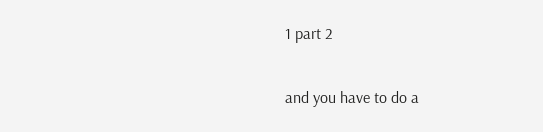1 part 2

and you have to do a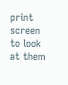print screen to look at them